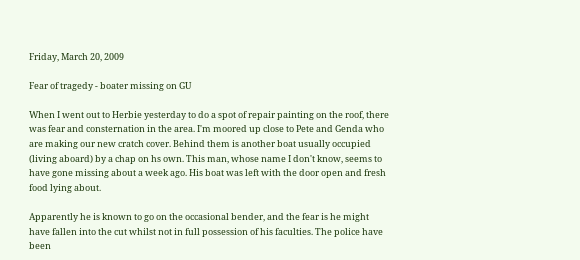Friday, March 20, 2009

Fear of tragedy - boater missing on GU

When I went out to Herbie yesterday to do a spot of repair painting on the roof, there was fear and consternation in the area. I'm moored up close to Pete and Genda who are making our new cratch cover. Behind them is another boat usually occupied (living aboard) by a chap on hs own. This man, whose name I don't know, seems to have gone missing about a week ago. His boat was left with the door open and fresh food lying about.

Apparently he is known to go on the occasional bender, and the fear is he might have fallen into the cut whilst not in full possession of his faculties. The police have been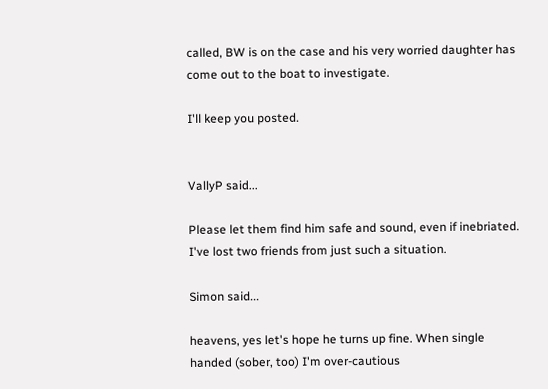called, BW is on the case and his very worried daughter has come out to the boat to investigate.

I'll keep you posted.


VallyP said...

Please let them find him safe and sound, even if inebriated. I've lost two friends from just such a situation.

Simon said...

heavens, yes let's hope he turns up fine. When single handed (sober, too) I'm over-cautious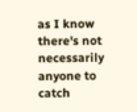as I know there's not necessarily anyone to catch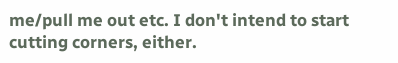me/pull me out etc. I don't intend to start cutting corners, either.